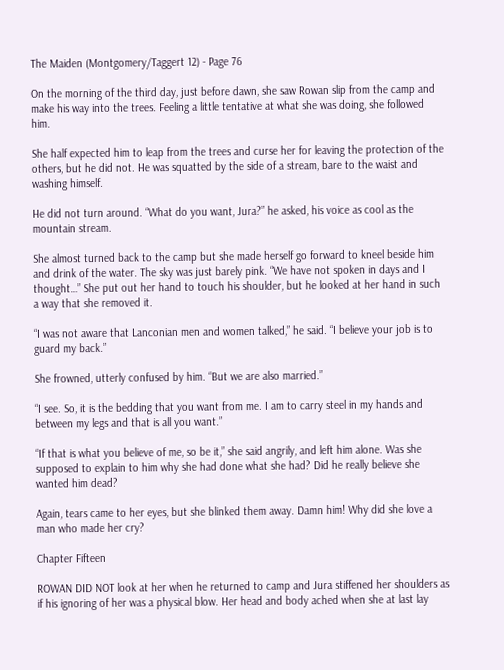The Maiden (Montgomery/Taggert 12) - Page 76

On the morning of the third day, just before dawn, she saw Rowan slip from the camp and make his way into the trees. Feeling a little tentative at what she was doing, she followed him.

She half expected him to leap from the trees and curse her for leaving the protection of the others, but he did not. He was squatted by the side of a stream, bare to the waist and washing himself.

He did not turn around. “What do you want, Jura?” he asked, his voice as cool as the mountain stream.

She almost turned back to the camp but she made herself go forward to kneel beside him and drink of the water. The sky was just barely pink. “We have not spoken in days and I thought…” She put out her hand to touch his shoulder, but he looked at her hand in such a way that she removed it.

“I was not aware that Lanconian men and women talked,” he said. “I believe your job is to guard my back.”

She frowned, utterly confused by him. “But we are also married.”

“I see. So, it is the bedding that you want from me. I am to carry steel in my hands and between my legs and that is all you want.”

“If that is what you believe of me, so be it,” she said angrily, and left him alone. Was she supposed to explain to him why she had done what she had? Did he really believe she wanted him dead?

Again, tears came to her eyes, but she blinked them away. Damn him! Why did she love a man who made her cry?

Chapter Fifteen

ROWAN DID NOT look at her when he returned to camp and Jura stiffened her shoulders as if his ignoring of her was a physical blow. Her head and body ached when she at last lay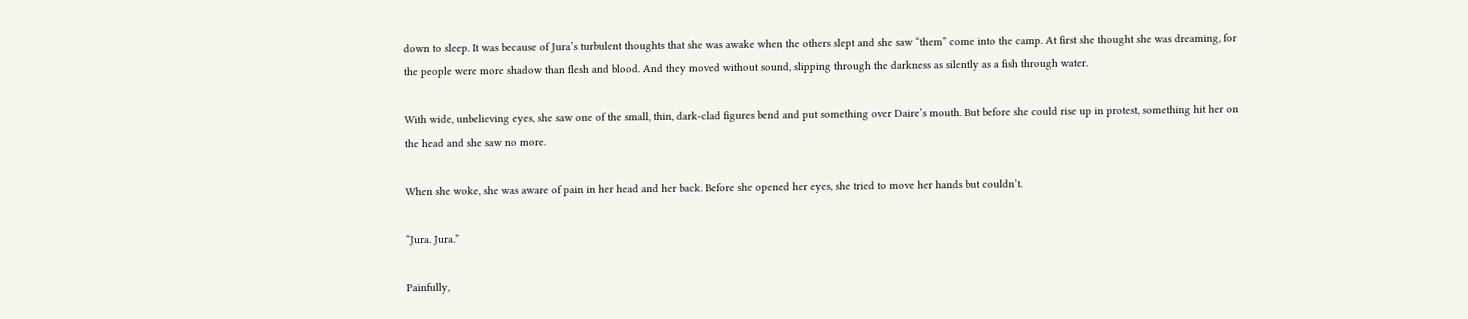down to sleep. It was because of Jura’s turbulent thoughts that she was awake when the others slept and she saw “them” come into the camp. At first she thought she was dreaming, for the people were more shadow than flesh and blood. And they moved without sound, slipping through the darkness as silently as a fish through water.

With wide, unbelieving eyes, she saw one of the small, thin, dark-clad figures bend and put something over Daire’s mouth. But before she could rise up in protest, something hit her on the head and she saw no more.

When she woke, she was aware of pain in her head and her back. Before she opened her eyes, she tried to move her hands but couldn’t.

“Jura. Jura.”

Painfully,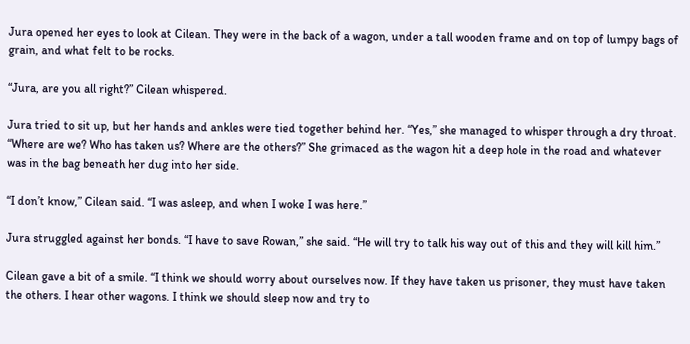Jura opened her eyes to look at Cilean. They were in the back of a wagon, under a tall wooden frame and on top of lumpy bags of grain, and what felt to be rocks.

“Jura, are you all right?” Cilean whispered.

Jura tried to sit up, but her hands and ankles were tied together behind her. “Yes,” she managed to whisper through a dry throat. “Where are we? Who has taken us? Where are the others?” She grimaced as the wagon hit a deep hole in the road and whatever was in the bag beneath her dug into her side.

“I don’t know,” Cilean said. “I was asleep, and when I woke I was here.”

Jura struggled against her bonds. “I have to save Rowan,” she said. “He will try to talk his way out of this and they will kill him.”

Cilean gave a bit of a smile. “I think we should worry about ourselves now. If they have taken us prisoner, they must have taken the others. I hear other wagons. I think we should sleep now and try to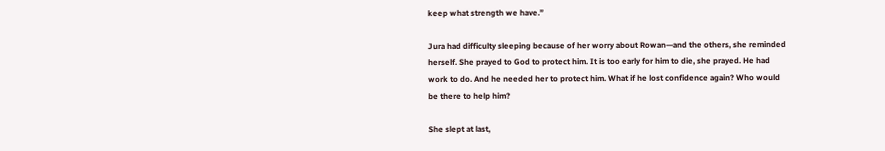keep what strength we have.”

Jura had difficulty sleeping because of her worry about Rowan—and the others, she reminded herself. She prayed to God to protect him. It is too early for him to die, she prayed. He had work to do. And he needed her to protect him. What if he lost confidence again? Who would be there to help him?

She slept at last,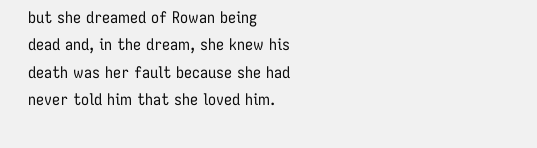but she dreamed of Rowan being dead and, in the dream, she knew his death was her fault because she had never told him that she loved him.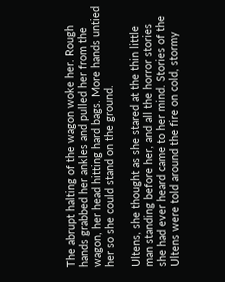The abrupt halting of the wagon woke her. Rough hands grabbed her ankles and pulled her from the wagon, her head hitting hard bags. More hands untied her so she could stand on the ground.

Ultens, she thought as she stared at the thin little man standing before her, and all the horror stories she had ever heard came to her mind. Stories of the Ultens were told around the fire on cold, stormy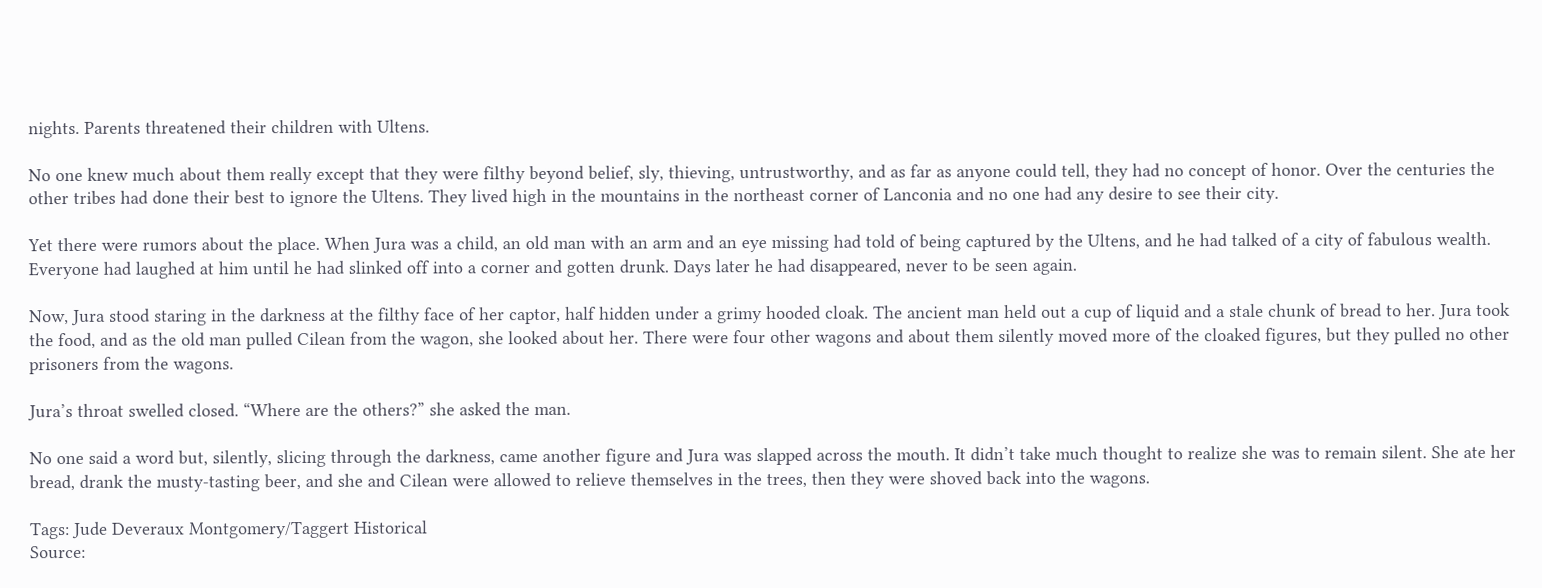nights. Parents threatened their children with Ultens.

No one knew much about them really except that they were filthy beyond belief, sly, thieving, untrustworthy, and as far as anyone could tell, they had no concept of honor. Over the centuries the other tribes had done their best to ignore the Ultens. They lived high in the mountains in the northeast corner of Lanconia and no one had any desire to see their city.

Yet there were rumors about the place. When Jura was a child, an old man with an arm and an eye missing had told of being captured by the Ultens, and he had talked of a city of fabulous wealth. Everyone had laughed at him until he had slinked off into a corner and gotten drunk. Days later he had disappeared, never to be seen again.

Now, Jura stood staring in the darkness at the filthy face of her captor, half hidden under a grimy hooded cloak. The ancient man held out a cup of liquid and a stale chunk of bread to her. Jura took the food, and as the old man pulled Cilean from the wagon, she looked about her. There were four other wagons and about them silently moved more of the cloaked figures, but they pulled no other prisoners from the wagons.

Jura’s throat swelled closed. “Where are the others?” she asked the man.

No one said a word but, silently, slicing through the darkness, came another figure and Jura was slapped across the mouth. It didn’t take much thought to realize she was to remain silent. She ate her bread, drank the musty-tasting beer, and she and Cilean were allowed to relieve themselves in the trees, then they were shoved back into the wagons.

Tags: Jude Deveraux Montgomery/Taggert Historical
Source: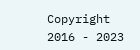Copyright 2016 - 2023